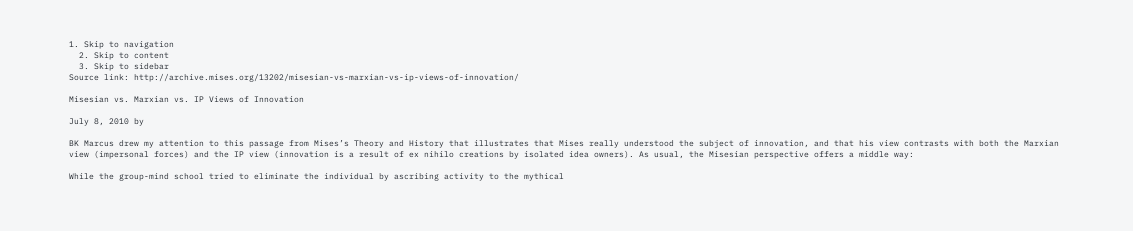1. Skip to navigation
  2. Skip to content
  3. Skip to sidebar
Source link: http://archive.mises.org/13202/misesian-vs-marxian-vs-ip-views-of-innovation/

Misesian vs. Marxian vs. IP Views of Innovation

July 8, 2010 by

BK Marcus drew my attention to this passage from Mises’s Theory and History that illustrates that Mises really understood the subject of innovation, and that his view contrasts with both the Marxian view (impersonal forces) and the IP view (innovation is a result of ex nihilo creations by isolated idea owners). As usual, the Misesian perspective offers a middle way:

While the group-mind school tried to eliminate the individual by ascribing activity to the mythical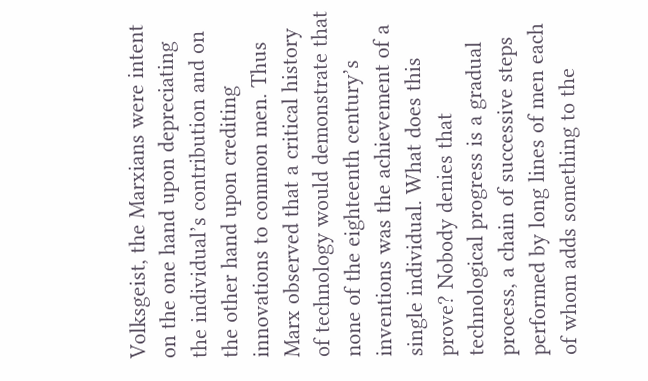Volksgeist, the Marxians were intent on the one hand upon depreciating the individual’s contribution and on the other hand upon crediting innovations to common men. Thus Marx observed that a critical history of technology would demonstrate that none of the eighteenth century’s inventions was the achievement of a single individual. What does this prove? Nobody denies that technological progress is a gradual process, a chain of successive steps performed by long lines of men each of whom adds something to the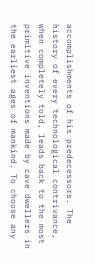accomplishments of his predecessors. The history of every technological contrivance, when completely told, leads back to the most primitive inventions made by cave dwellers in the earliest ages of mankind. To choose any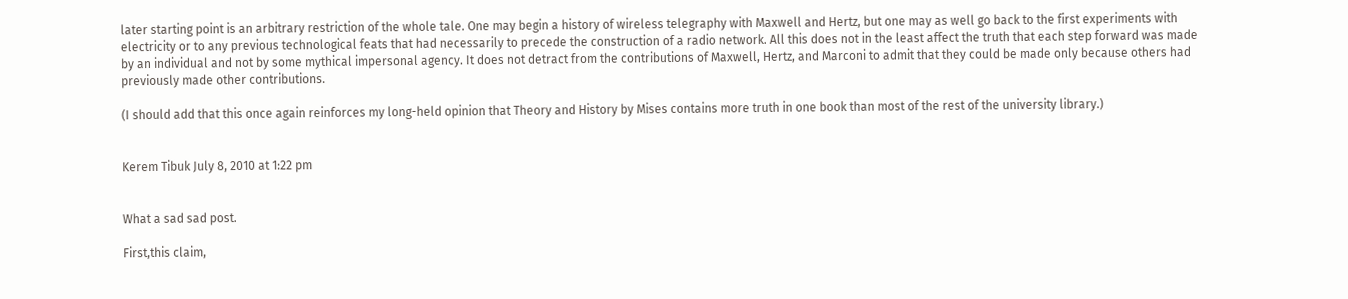later starting point is an arbitrary restriction of the whole tale. One may begin a history of wireless telegraphy with Maxwell and Hertz, but one may as well go back to the first experiments with electricity or to any previous technological feats that had necessarily to precede the construction of a radio network. All this does not in the least affect the truth that each step forward was made by an individual and not by some mythical impersonal agency. It does not detract from the contributions of Maxwell, Hertz, and Marconi to admit that they could be made only because others had previously made other contributions.

(I should add that this once again reinforces my long-held opinion that Theory and History by Mises contains more truth in one book than most of the rest of the university library.)


Kerem Tibuk July 8, 2010 at 1:22 pm


What a sad sad post.

First,this claim,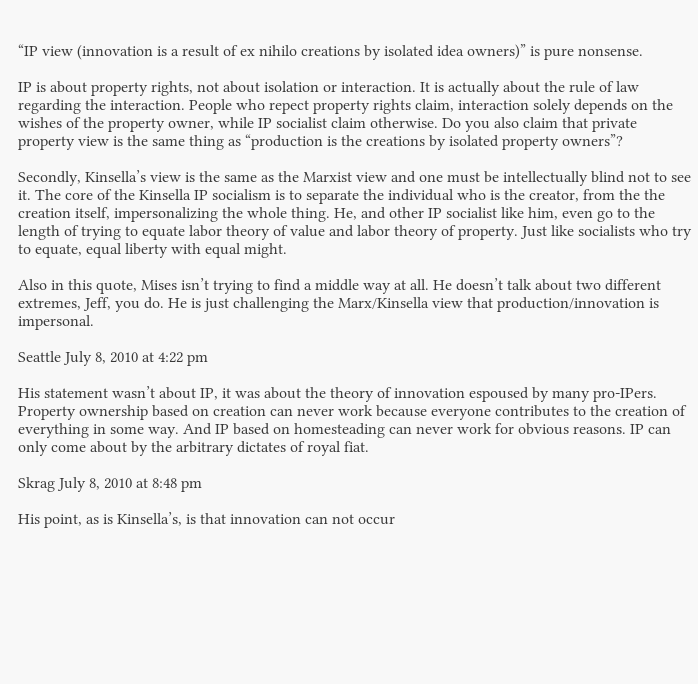“IP view (innovation is a result of ex nihilo creations by isolated idea owners)” is pure nonsense.

IP is about property rights, not about isolation or interaction. It is actually about the rule of law regarding the interaction. People who repect property rights claim, interaction solely depends on the wishes of the property owner, while IP socialist claim otherwise. Do you also claim that private property view is the same thing as “production is the creations by isolated property owners”?

Secondly, Kinsella’s view is the same as the Marxist view and one must be intellectually blind not to see it. The core of the Kinsella IP socialism is to separate the individual who is the creator, from the the creation itself, impersonalizing the whole thing. He, and other IP socialist like him, even go to the length of trying to equate labor theory of value and labor theory of property. Just like socialists who try to equate, equal liberty with equal might.

Also in this quote, Mises isn’t trying to find a middle way at all. He doesn’t talk about two different extremes, Jeff, you do. He is just challenging the Marx/Kinsella view that production/innovation is impersonal.

Seattle July 8, 2010 at 4:22 pm

His statement wasn’t about IP, it was about the theory of innovation espoused by many pro-IPers. Property ownership based on creation can never work because everyone contributes to the creation of everything in some way. And IP based on homesteading can never work for obvious reasons. IP can only come about by the arbitrary dictates of royal fiat.

Skrag July 8, 2010 at 8:48 pm

His point, as is Kinsella’s, is that innovation can not occur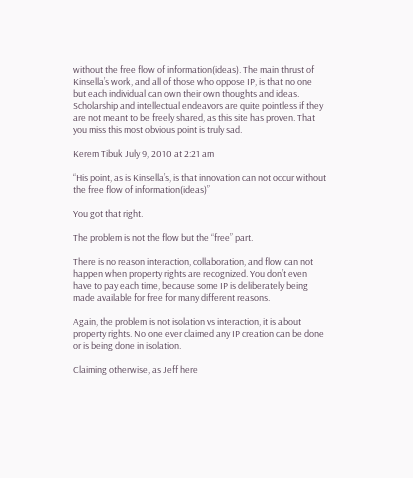without the free flow of information(ideas). The main thrust of Kinsella’s work, and all of those who oppose IP, is that no one but each individual can own their own thoughts and ideas. Scholarship and intellectual endeavors are quite pointless if they are not meant to be freely shared, as this site has proven. That you miss this most obvious point is truly sad.

Kerem Tibuk July 9, 2010 at 2:21 am

“His point, as is Kinsella’s, is that innovation can not occur without the free flow of information(ideas)”

You got that right.

The problem is not the flow but the “free” part.

There is no reason interaction, collaboration, and flow can not happen when property rights are recognized. You don’t even have to pay each time, because some IP is deliberately being made available for free for many different reasons.

Again, the problem is not isolation vs interaction, it is about property rights. No one ever claimed any IP creation can be done or is being done in isolation.

Claiming otherwise, as Jeff here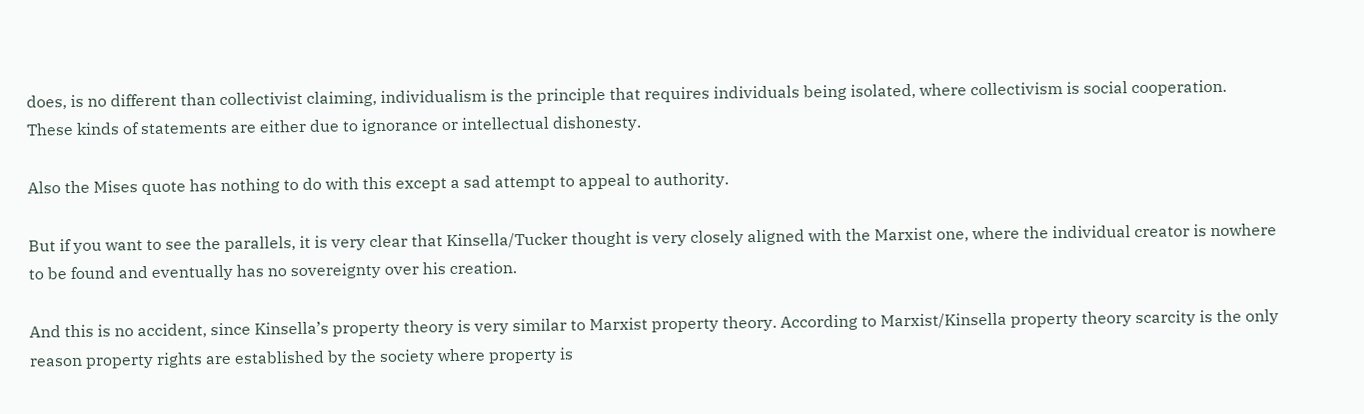does, is no different than collectivist claiming, individualism is the principle that requires individuals being isolated, where collectivism is social cooperation. These kinds of statements are either due to ignorance or intellectual dishonesty.

Also the Mises quote has nothing to do with this except a sad attempt to appeal to authority.

But if you want to see the parallels, it is very clear that Kinsella/Tucker thought is very closely aligned with the Marxist one, where the individual creator is nowhere to be found and eventually has no sovereignty over his creation.

And this is no accident, since Kinsella’s property theory is very similar to Marxist property theory. According to Marxist/Kinsella property theory scarcity is the only reason property rights are established by the society where property is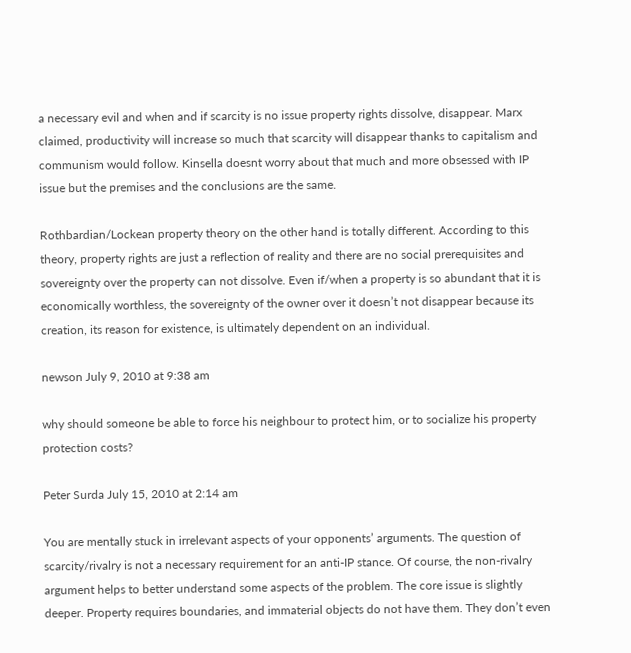a necessary evil and when and if scarcity is no issue property rights dissolve, disappear. Marx claimed, productivity will increase so much that scarcity will disappear thanks to capitalism and communism would follow. Kinsella doesnt worry about that much and more obsessed with IP issue but the premises and the conclusions are the same.

Rothbardian/Lockean property theory on the other hand is totally different. According to this theory, property rights are just a reflection of reality and there are no social prerequisites and sovereignty over the property can not dissolve. Even if/when a property is so abundant that it is economically worthless, the sovereignty of the owner over it doesn’t not disappear because its creation, its reason for existence, is ultimately dependent on an individual.

newson July 9, 2010 at 9:38 am

why should someone be able to force his neighbour to protect him, or to socialize his property protection costs?

Peter Surda July 15, 2010 at 2:14 am

You are mentally stuck in irrelevant aspects of your opponents’ arguments. The question of scarcity/rivalry is not a necessary requirement for an anti-IP stance. Of course, the non-rivalry argument helps to better understand some aspects of the problem. The core issue is slightly deeper. Property requires boundaries, and immaterial objects do not have them. They don’t even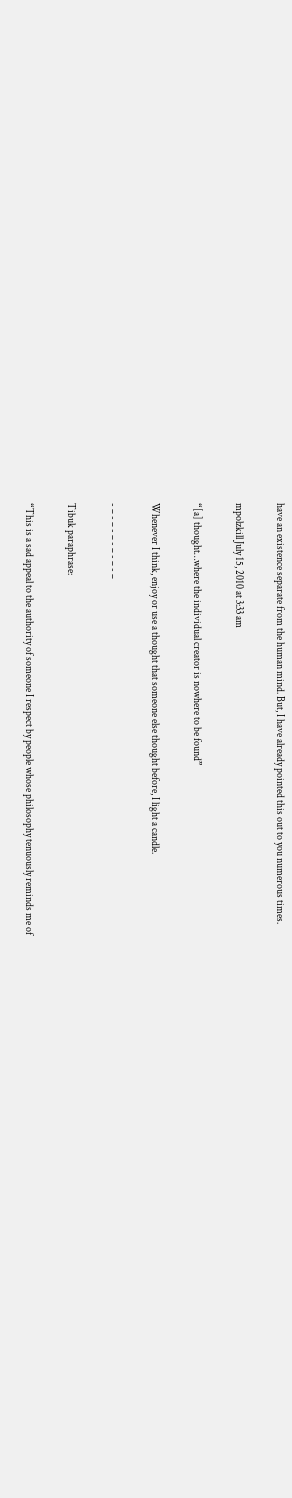have an existence separate from the human mind. But, I have already pointed this out to you numerous times.

mpolzkill July 15, 2010 at 3:33 am

“[a] thought…where the individual creator is nowhere to be found”

Whenever I think, enjoy or use a thought that someone else thought before, I light a candle.

- – - – - – - – - – - –

Tibuk paraphrase:

“This is a sad appeal to the authority of someone I respect by people whose philosophy tenuously reminds me of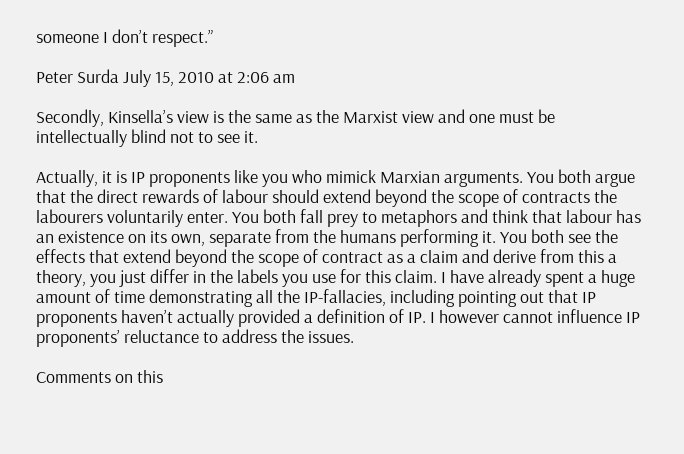someone I don’t respect.”

Peter Surda July 15, 2010 at 2:06 am

Secondly, Kinsella’s view is the same as the Marxist view and one must be intellectually blind not to see it.

Actually, it is IP proponents like you who mimick Marxian arguments. You both argue that the direct rewards of labour should extend beyond the scope of contracts the labourers voluntarily enter. You both fall prey to metaphors and think that labour has an existence on its own, separate from the humans performing it. You both see the effects that extend beyond the scope of contract as a claim and derive from this a theory, you just differ in the labels you use for this claim. I have already spent a huge amount of time demonstrating all the IP-fallacies, including pointing out that IP proponents haven’t actually provided a definition of IP. I however cannot influence IP proponents’ reluctance to address the issues.

Comments on this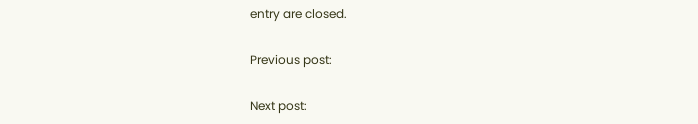entry are closed.

Previous post:

Next post: